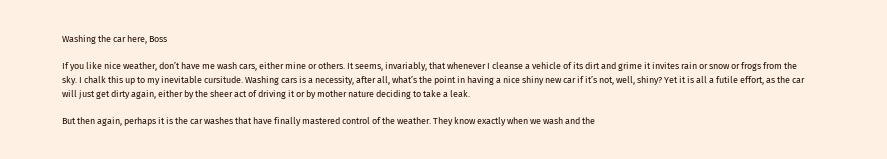Washing the car here, Boss

If you like nice weather, don’t have me wash cars, either mine or others. It seems, invariably, that whenever I cleanse a vehicle of its dirt and grime it invites rain or snow or frogs from the sky. I chalk this up to my inevitable cursitude. Washing cars is a necessity, after all, what’s the point in having a nice shiny new car if it’s not, well, shiny? Yet it is all a futile effort, as the car will just get dirty again, either by the sheer act of driving it or by mother nature deciding to take a leak.

But then again, perhaps it is the car washes that have finally mastered control of the weather. They know exactly when we wash and the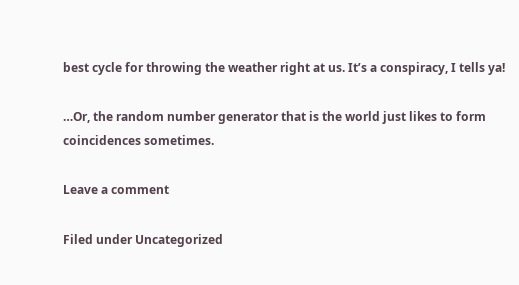best cycle for throwing the weather right at us. It’s a conspiracy, I tells ya!

…Or, the random number generator that is the world just likes to form coincidences sometimes.

Leave a comment

Filed under Uncategorized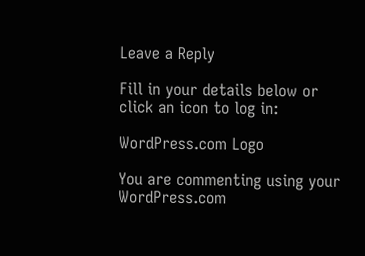Leave a Reply

Fill in your details below or click an icon to log in:

WordPress.com Logo

You are commenting using your WordPress.com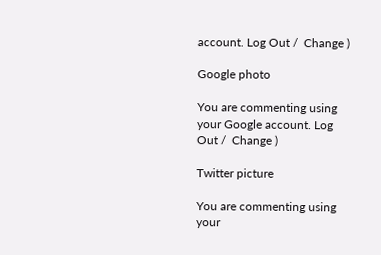account. Log Out /  Change )

Google photo

You are commenting using your Google account. Log Out /  Change )

Twitter picture

You are commenting using your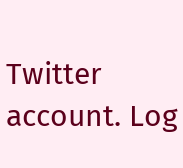Twitter account. Log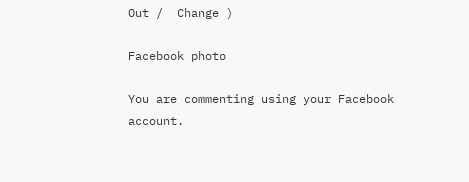Out /  Change )

Facebook photo

You are commenting using your Facebook account.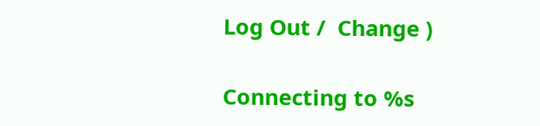Log Out /  Change )

Connecting to %s